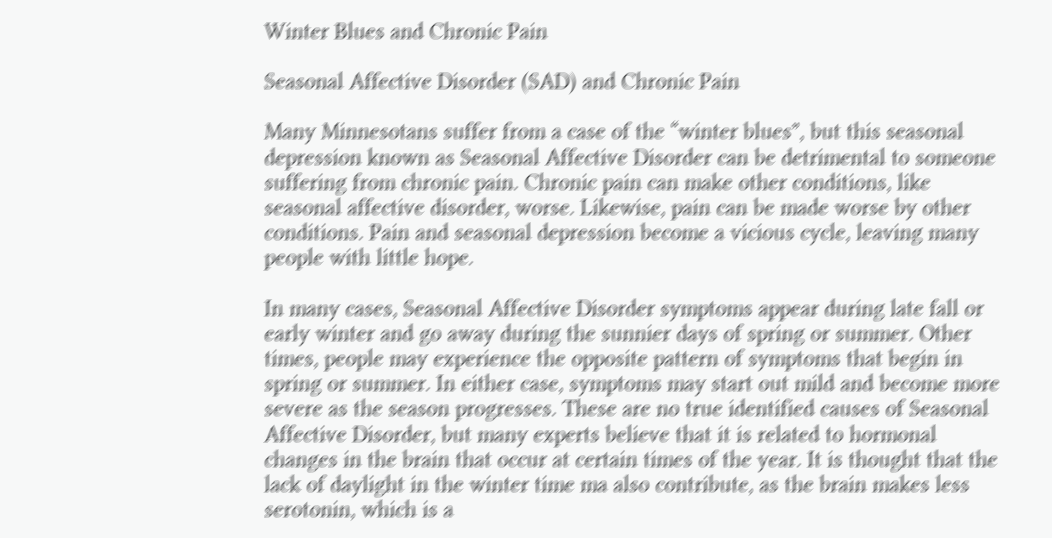Winter Blues and Chronic Pain

Seasonal Affective Disorder (SAD) and Chronic Pain

Many Minnesotans suffer from a case of the “winter blues”, but this seasonal depression known as Seasonal Affective Disorder can be detrimental to someone suffering from chronic pain. Chronic pain can make other conditions, like seasonal affective disorder, worse. Likewise, pain can be made worse by other conditions. Pain and seasonal depression become a vicious cycle, leaving many people with little hope.

In many cases, Seasonal Affective Disorder symptoms appear during late fall or early winter and go away during the sunnier days of spring or summer. Other times, people may experience the opposite pattern of symptoms that begin in spring or summer. In either case, symptoms may start out mild and become more severe as the season progresses. These are no true identified causes of Seasonal Affective Disorder, but many experts believe that it is related to hormonal changes in the brain that occur at certain times of the year. It is thought that the lack of daylight in the winter time ma also contribute, as the brain makes less serotonin, which is a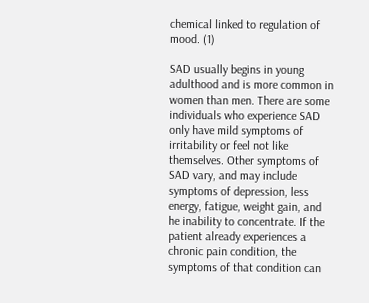chemical linked to regulation of mood. (1)

SAD usually begins in young adulthood and is more common in women than men. There are some individuals who experience SAD only have mild symptoms of irritability or feel not like themselves. Other symptoms of SAD vary, and may include symptoms of depression, less energy, fatigue, weight gain, and he inability to concentrate. If the patient already experiences a chronic pain condition, the symptoms of that condition can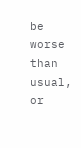be worse than usual, or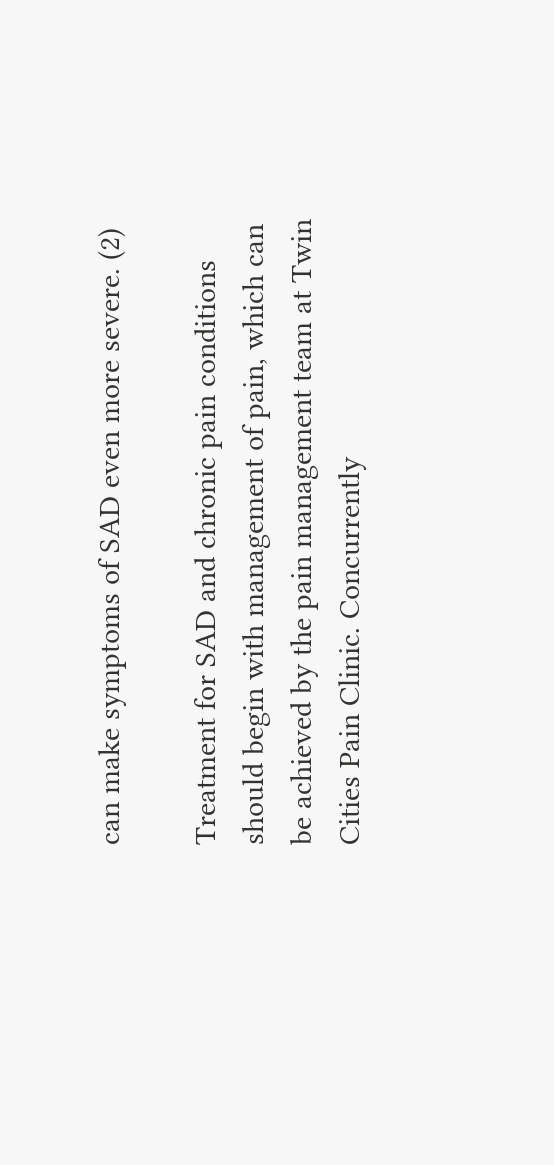can make symptoms of SAD even more severe. (2)

Treatment for SAD and chronic pain conditions should begin with management of pain, which can be achieved by the pain management team at Twin Cities Pain Clinic. Concurrently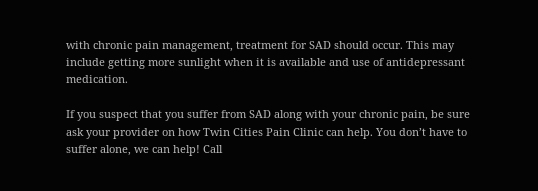with chronic pain management, treatment for SAD should occur. This may include getting more sunlight when it is available and use of antidepressant medication.

If you suspect that you suffer from SAD along with your chronic pain, be sure ask your provider on how Twin Cities Pain Clinic can help. You don’t have to suffer alone, we can help! Call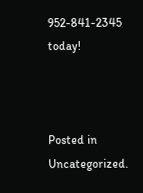952-841-2345 today!



Posted in Uncategorized.